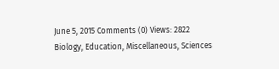June 5, 2015 Comments (0) Views: 2822 Biology, Education, Miscellaneous, Sciences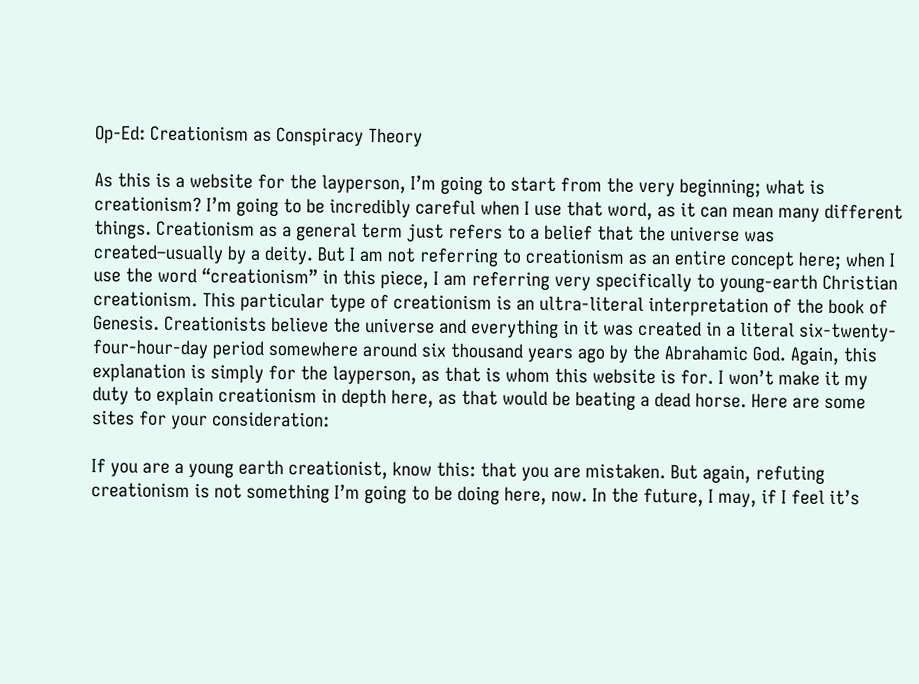Op-Ed: Creationism as Conspiracy Theory

As this is a website for the layperson, I’m going to start from the very beginning; what is creationism? I’m going to be incredibly careful when I use that word, as it can mean many different things. Creationism as a general term just refers to a belief that the universe was created–usually by a deity. But I am not referring to creationism as an entire concept here; when I use the word “creationism” in this piece, I am referring very specifically to young-earth Christian creationism. This particular type of creationism is an ultra-literal interpretation of the book of Genesis. Creationists believe the universe and everything in it was created in a literal six-twenty-four-hour-day period somewhere around six thousand years ago by the Abrahamic God. Again, this explanation is simply for the layperson, as that is whom this website is for. I won’t make it my duty to explain creationism in depth here, as that would be beating a dead horse. Here are some sites for your consideration:

If you are a young earth creationist, know this: that you are mistaken. But again, refuting creationism is not something I’m going to be doing here, now. In the future, I may, if I feel it’s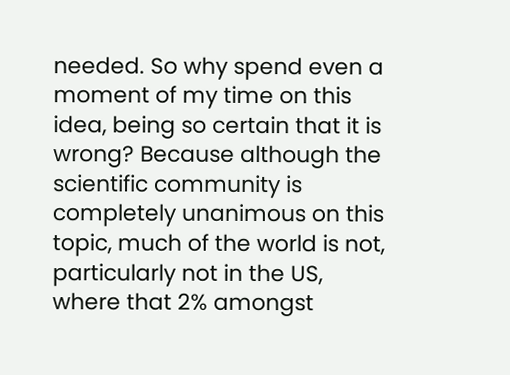needed. So why spend even a moment of my time on this idea, being so certain that it is wrong? Because although the scientific community is completely unanimous on this topic, much of the world is not, particularly not in the US, where that 2% amongst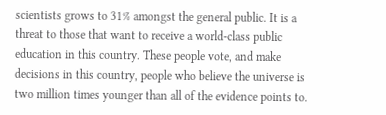scientists grows to 31% amongst the general public. It is a threat to those that want to receive a world-class public education in this country. These people vote, and make decisions in this country, people who believe the universe is two million times younger than all of the evidence points to.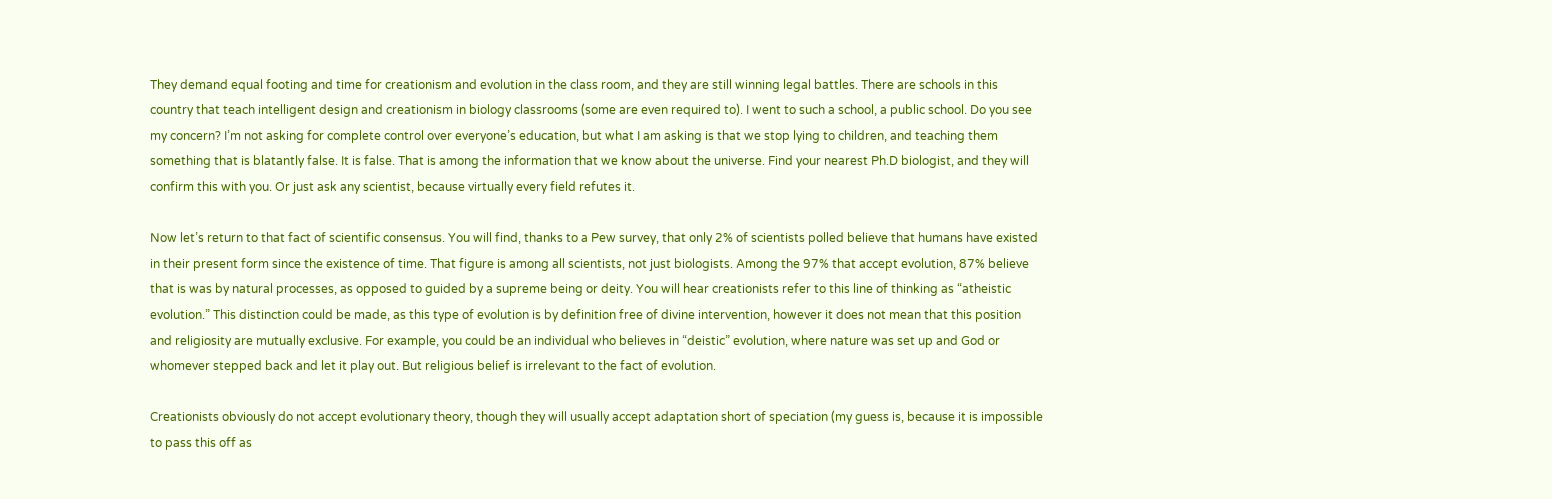They demand equal footing and time for creationism and evolution in the class room, and they are still winning legal battles. There are schools in this country that teach intelligent design and creationism in biology classrooms (some are even required to). I went to such a school, a public school. Do you see my concern? I’m not asking for complete control over everyone’s education, but what I am asking is that we stop lying to children, and teaching them something that is blatantly false. It is false. That is among the information that we know about the universe. Find your nearest Ph.D biologist, and they will confirm this with you. Or just ask any scientist, because virtually every field refutes it.

Now let’s return to that fact of scientific consensus. You will find, thanks to a Pew survey, that only 2% of scientists polled believe that humans have existed in their present form since the existence of time. That figure is among all scientists, not just biologists. Among the 97% that accept evolution, 87% believe that is was by natural processes, as opposed to guided by a supreme being or deity. You will hear creationists refer to this line of thinking as “atheistic evolution.” This distinction could be made, as this type of evolution is by definition free of divine intervention, however it does not mean that this position and religiosity are mutually exclusive. For example, you could be an individual who believes in “deistic” evolution, where nature was set up and God or whomever stepped back and let it play out. But religious belief is irrelevant to the fact of evolution.

Creationists obviously do not accept evolutionary theory, though they will usually accept adaptation short of speciation (my guess is, because it is impossible to pass this off as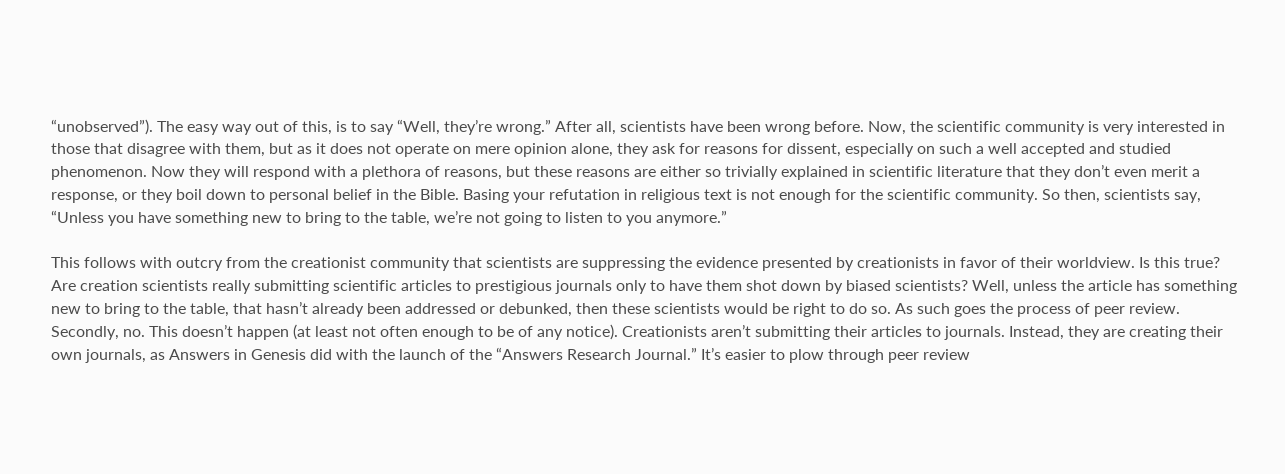“unobserved”). The easy way out of this, is to say “Well, they’re wrong.” After all, scientists have been wrong before. Now, the scientific community is very interested in those that disagree with them, but as it does not operate on mere opinion alone, they ask for reasons for dissent, especially on such a well accepted and studied phenomenon. Now they will respond with a plethora of reasons, but these reasons are either so trivially explained in scientific literature that they don’t even merit a response, or they boil down to personal belief in the Bible. Basing your refutation in religious text is not enough for the scientific community. So then, scientists say, “Unless you have something new to bring to the table, we’re not going to listen to you anymore.”

This follows with outcry from the creationist community that scientists are suppressing the evidence presented by creationists in favor of their worldview. Is this true? Are creation scientists really submitting scientific articles to prestigious journals only to have them shot down by biased scientists? Well, unless the article has something new to bring to the table, that hasn’t already been addressed or debunked, then these scientists would be right to do so. As such goes the process of peer review. Secondly, no. This doesn’t happen (at least not often enough to be of any notice). Creationists aren’t submitting their articles to journals. Instead, they are creating their own journals, as Answers in Genesis did with the launch of the “Answers Research Journal.” It’s easier to plow through peer review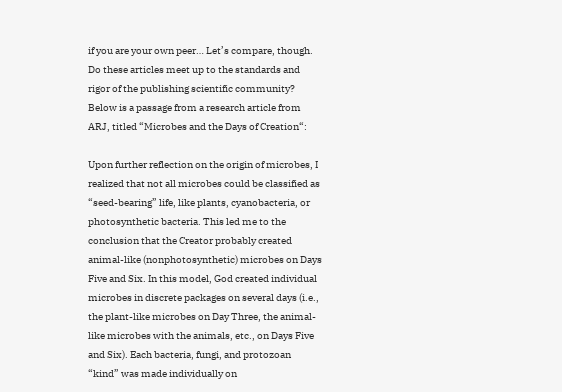if you are your own peer… Let’s compare, though. Do these articles meet up to the standards and rigor of the publishing scientific community? Below is a passage from a research article from ARJ, titled “Microbes and the Days of Creation“:

Upon further reflection on the origin of microbes, I realized that not all microbes could be classified as “seed-bearing” life, like plants, cyanobacteria, or photosynthetic bacteria. This led me to the conclusion that the Creator probably created animal-like (nonphotosynthetic) microbes on Days Five and Six. In this model, God created individual microbes in discrete packages on several days (i.e., the plant-like microbes on Day Three, the animal-like microbes with the animals, etc., on Days Five and Six). Each bacteria, fungi, and protozoan “kind” was made individually on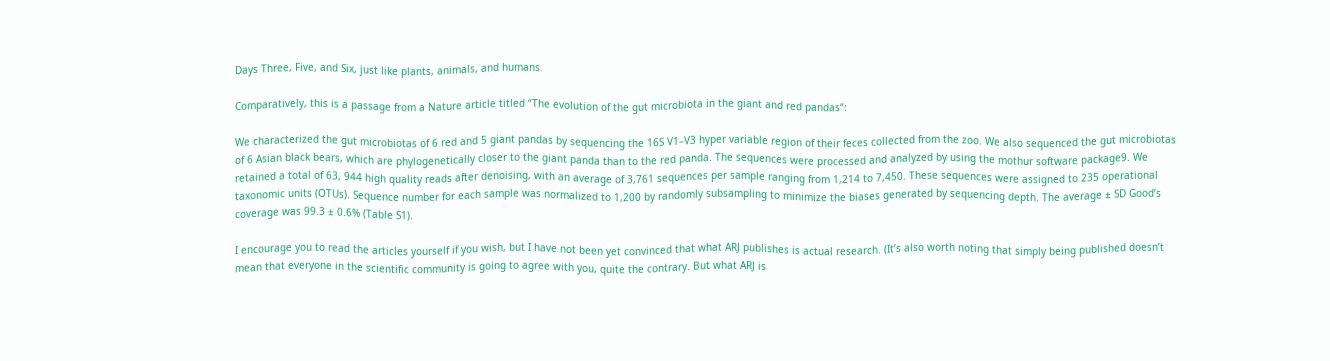Days Three, Five, and Six, just like plants, animals, and humans.

Comparatively, this is a passage from a Nature article titled “The evolution of the gut microbiota in the giant and red pandas“:

We characterized the gut microbiotas of 6 red and 5 giant pandas by sequencing the 16S V1–V3 hyper variable region of their feces collected from the zoo. We also sequenced the gut microbiotas of 6 Asian black bears, which are phylogenetically closer to the giant panda than to the red panda. The sequences were processed and analyzed by using the mothur software package9. We retained a total of 63, 944 high quality reads after denoising, with an average of 3,761 sequences per sample ranging from 1,214 to 7,450. These sequences were assigned to 235 operational taxonomic units (OTUs). Sequence number for each sample was normalized to 1,200 by randomly subsampling to minimize the biases generated by sequencing depth. The average ± SD Good’s coverage was 99.3 ± 0.6% (Table S1).

I encourage you to read the articles yourself if you wish, but I have not been yet convinced that what ARJ publishes is actual research. (It’s also worth noting that simply being published doesn’t mean that everyone in the scientific community is going to agree with you, quite the contrary. But what ARJ is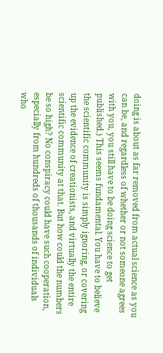doing is about as far removed from actual science as you can be, and regardless of whether or not someone agrees with you, you still have to be doing science to get published.) This seems fundamental. You have to believe the scientific community is simply ignoring, or covering up the evidence of creationists, and virtually the entire scientific community at that. But how could the numbers be so high? No conspiracy could have such cooperation, especially from hundreds of thousands of individuals who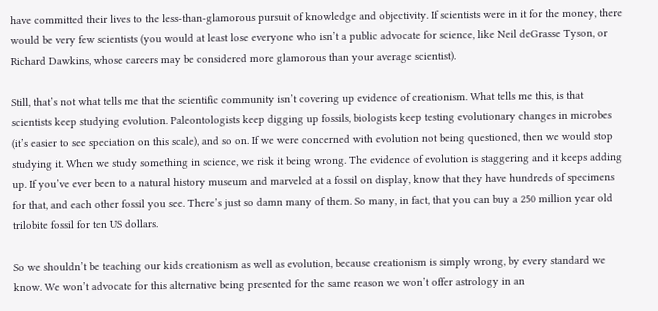have committed their lives to the less-than-glamorous pursuit of knowledge and objectivity. If scientists were in it for the money, there would be very few scientists (you would at least lose everyone who isn’t a public advocate for science, like Neil deGrasse Tyson, or Richard Dawkins, whose careers may be considered more glamorous than your average scientist).

Still, that’s not what tells me that the scientific community isn’t covering up evidence of creationism. What tells me this, is that scientists keep studying evolution. Paleontologists keep digging up fossils, biologists keep testing evolutionary changes in microbes (it’s easier to see speciation on this scale), and so on. If we were concerned with evolution not being questioned, then we would stop studying it. When we study something in science, we risk it being wrong. The evidence of evolution is staggering and it keeps adding up. If you’ve ever been to a natural history museum and marveled at a fossil on display, know that they have hundreds of specimens for that, and each other fossil you see. There’s just so damn many of them. So many, in fact, that you can buy a 250 million year old trilobite fossil for ten US dollars.

So we shouldn’t be teaching our kids creationism as well as evolution, because creationism is simply wrong, by every standard we know. We won’t advocate for this alternative being presented for the same reason we won’t offer astrology in an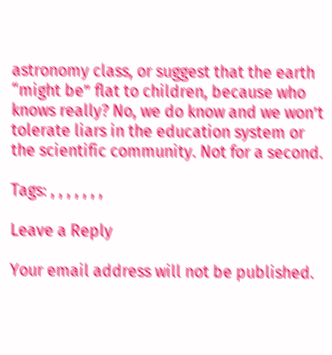astronomy class, or suggest that the earth “might be” flat to children, because who knows really? No, we do know and we won’t tolerate liars in the education system or the scientific community. Not for a second.

Tags: , , , , , , ,

Leave a Reply

Your email address will not be published.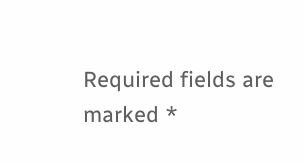Required fields are marked *